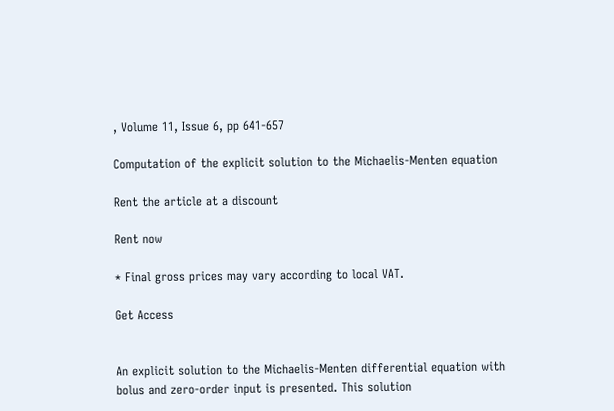, Volume 11, Issue 6, pp 641-657

Computation of the explicit solution to the Michaelis-Menten equation

Rent the article at a discount

Rent now

* Final gross prices may vary according to local VAT.

Get Access


An explicit solution to the Michaelis-Menten differential equation with bolus and zero-order input is presented. This solution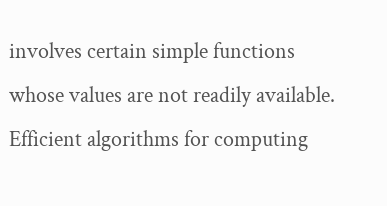involves certain simple functions whose values are not readily available. Efficient algorithms for computing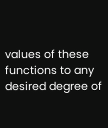values of these functions to any desired degree of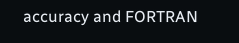accuracy and FORTRAN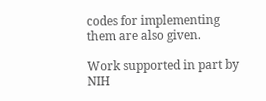codes for implementing them are also given.

Work supported in part by NIH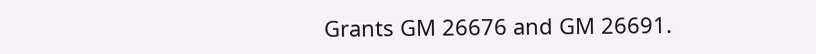Grants GM 26676 and GM 26691.